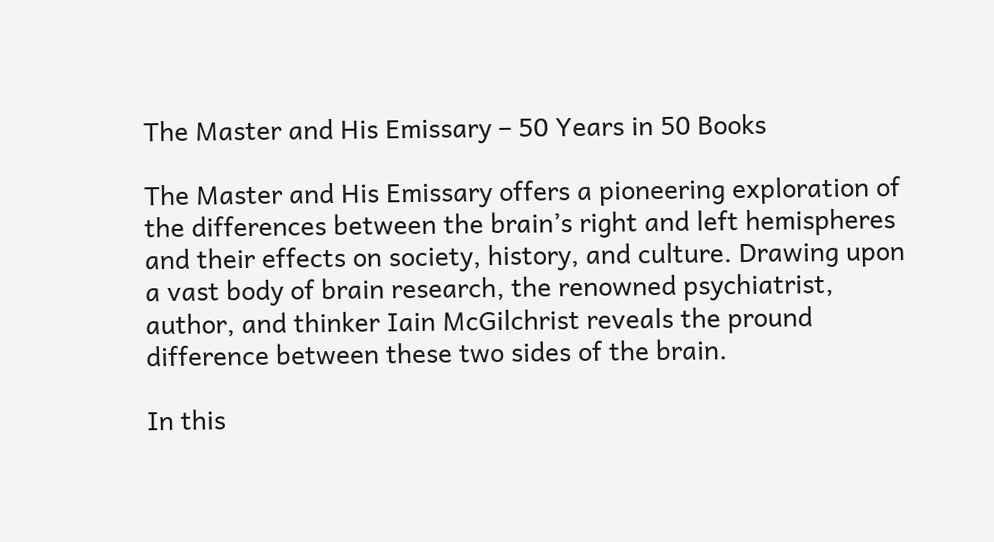The Master and His Emissary – 50 Years in 50 Books

The Master and His Emissary offers a pioneering exploration of the differences between the brain’s right and left hemispheres and their effects on society, history, and culture. Drawing upon a vast body of brain research, the renowned psychiatrist, author, and thinker Iain McGilchrist reveals the pround difference between these two sides of the brain.

In this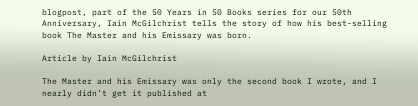blogpost, part of the 50 Years in 50 Books series for our 50th Anniversary, Iain McGilchrist tells the story of how his best-selling book The Master and his Emissary was born.

Article by Iain McGilchrist

The Master and his Emissary was only the second book I wrote, and I nearly didn’t get it published at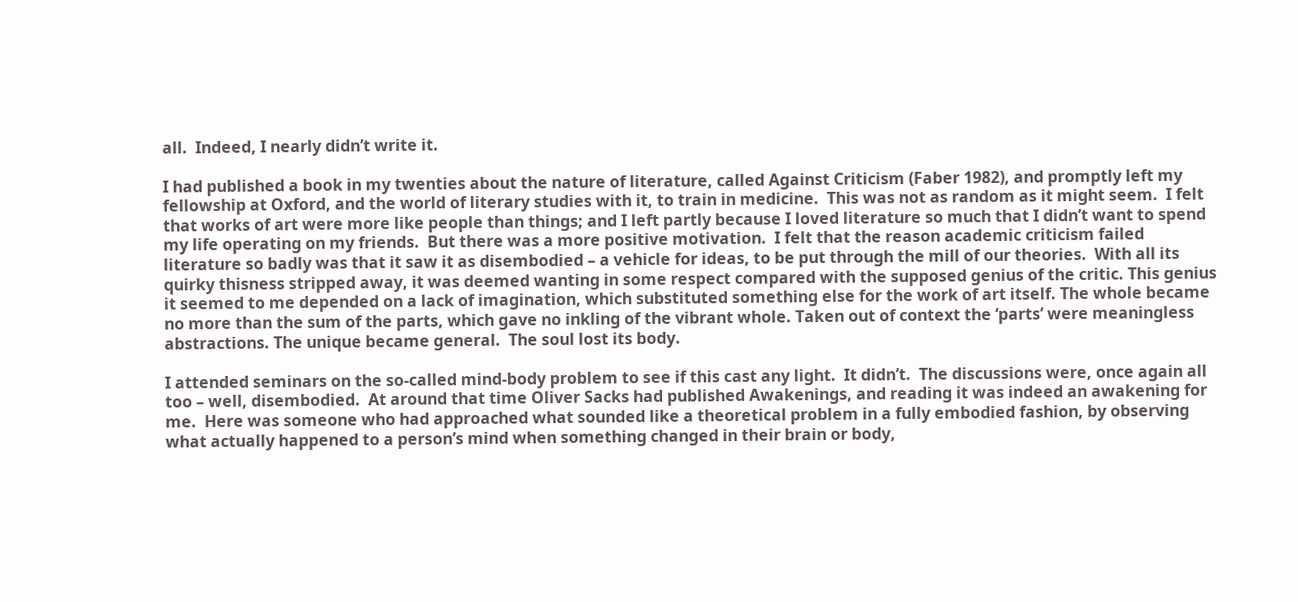all.  Indeed, I nearly didn’t write it.

I had published a book in my twenties about the nature of literature, called Against Criticism (Faber 1982), and promptly left my fellowship at Oxford, and the world of literary studies with it, to train in medicine.  This was not as random as it might seem.  I felt that works of art were more like people than things; and I left partly because I loved literature so much that I didn’t want to spend my life operating on my friends.  But there was a more positive motivation.  I felt that the reason academic criticism failed literature so badly was that it saw it as disembodied – a vehicle for ideas, to be put through the mill of our theories.  With all its quirky thisness stripped away, it was deemed wanting in some respect compared with the supposed genius of the critic. This genius it seemed to me depended on a lack of imagination, which substituted something else for the work of art itself. The whole became no more than the sum of the parts, which gave no inkling of the vibrant whole. Taken out of context the ‘parts’ were meaningless abstractions. The unique became general.  The soul lost its body.

I attended seminars on the so-called mind-body problem to see if this cast any light.  It didn’t.  The discussions were, once again all too – well, disembodied.  At around that time Oliver Sacks had published Awakenings, and reading it was indeed an awakening for me.  Here was someone who had approached what sounded like a theoretical problem in a fully embodied fashion, by observing what actually happened to a person’s mind when something changed in their brain or body,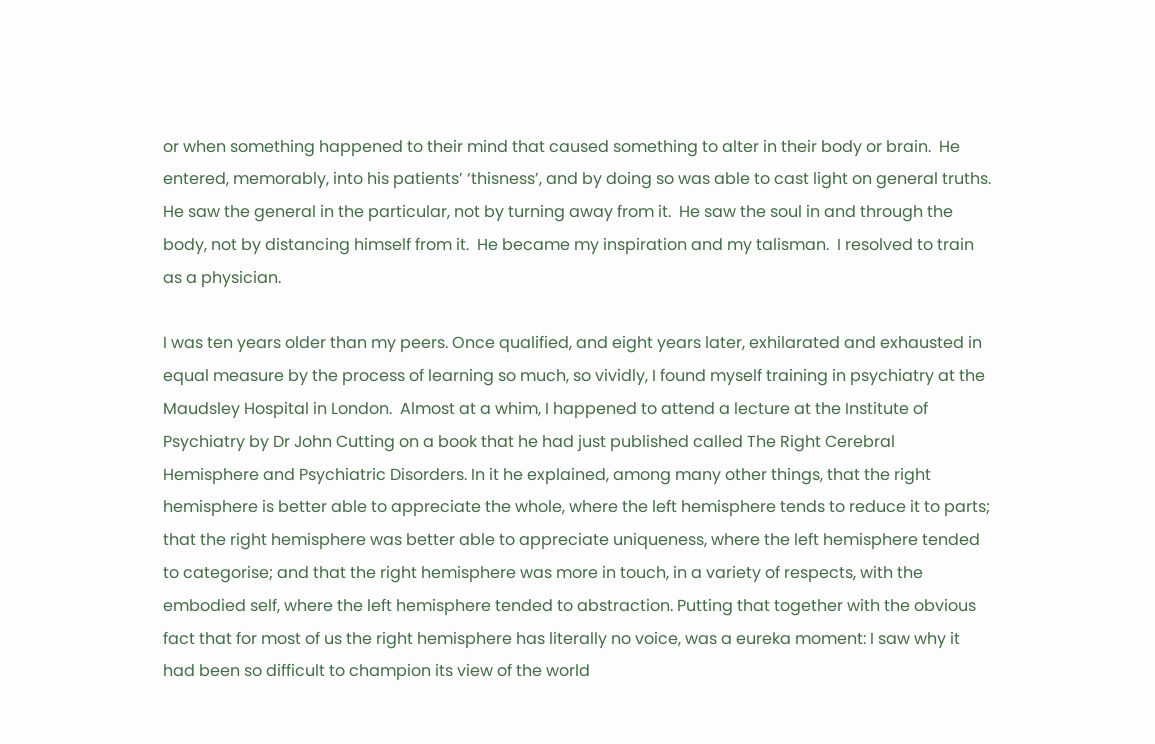or when something happened to their mind that caused something to alter in their body or brain.  He entered, memorably, into his patients’ ‘thisness’, and by doing so was able to cast light on general truths.  He saw the general in the particular, not by turning away from it.  He saw the soul in and through the body, not by distancing himself from it.  He became my inspiration and my talisman.  I resolved to train as a physician.

I was ten years older than my peers. Once qualified, and eight years later, exhilarated and exhausted in equal measure by the process of learning so much, so vividly, I found myself training in psychiatry at the Maudsley Hospital in London.  Almost at a whim, I happened to attend a lecture at the Institute of Psychiatry by Dr John Cutting on a book that he had just published called The Right Cerebral Hemisphere and Psychiatric Disorders. In it he explained, among many other things, that the right hemisphere is better able to appreciate the whole, where the left hemisphere tends to reduce it to parts; that the right hemisphere was better able to appreciate uniqueness, where the left hemisphere tended to categorise; and that the right hemisphere was more in touch, in a variety of respects, with the embodied self, where the left hemisphere tended to abstraction. Putting that together with the obvious fact that for most of us the right hemisphere has literally no voice, was a eureka moment: I saw why it had been so difficult to champion its view of the world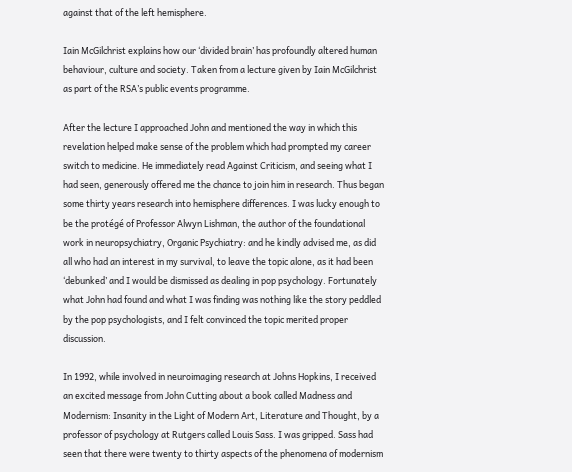against that of the left hemisphere.

Iain McGilchrist explains how our ‘divided brain’ has profoundly altered human behaviour, culture and society. Taken from a lecture given by Iain McGilchrist as part of the RSA’s public events programme.

After the lecture I approached John and mentioned the way in which this revelation helped make sense of the problem which had prompted my career switch to medicine. He immediately read Against Criticism, and seeing what I had seen, generously offered me the chance to join him in research. Thus began some thirty years research into hemisphere differences. I was lucky enough to be the protégé of Professor Alwyn Lishman, the author of the foundational work in neuropsychiatry, Organic Psychiatry: and he kindly advised me, as did all who had an interest in my survival, to leave the topic alone, as it had been ‘debunked’ and I would be dismissed as dealing in pop psychology. Fortunately what John had found and what I was finding was nothing like the story peddled by the pop psychologists, and I felt convinced the topic merited proper discussion.

In 1992, while involved in neuroimaging research at Johns Hopkins, I received an excited message from John Cutting about a book called Madness and Modernism: Insanity in the Light of Modern Art, Literature and Thought, by a professor of psychology at Rutgers called Louis Sass. I was gripped. Sass had seen that there were twenty to thirty aspects of the phenomena of modernism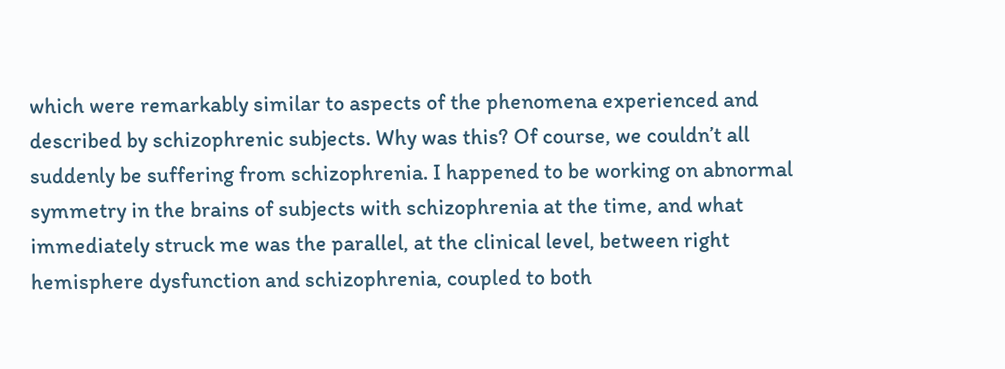which were remarkably similar to aspects of the phenomena experienced and described by schizophrenic subjects. Why was this? Of course, we couldn’t all suddenly be suffering from schizophrenia. I happened to be working on abnormal symmetry in the brains of subjects with schizophrenia at the time, and what immediately struck me was the parallel, at the clinical level, between right hemisphere dysfunction and schizophrenia, coupled to both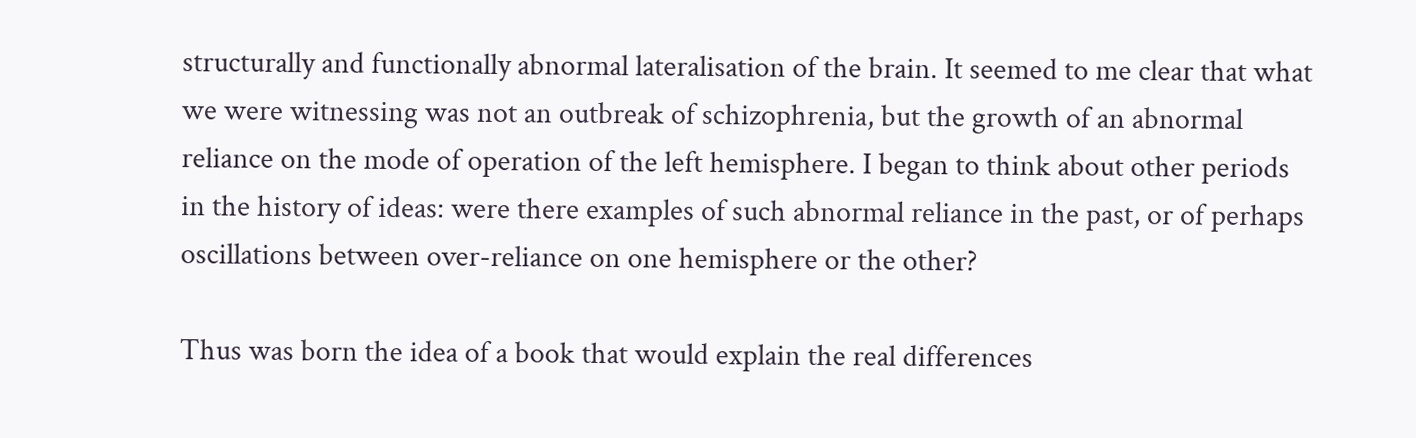structurally and functionally abnormal lateralisation of the brain. It seemed to me clear that what we were witnessing was not an outbreak of schizophrenia, but the growth of an abnormal reliance on the mode of operation of the left hemisphere. I began to think about other periods in the history of ideas: were there examples of such abnormal reliance in the past, or of perhaps oscillations between over-reliance on one hemisphere or the other?

Thus was born the idea of a book that would explain the real differences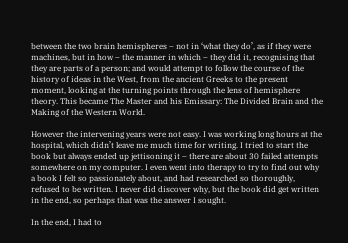between the two brain hemispheres – not in ‘what they do’, as if they were machines, but in how – the manner in which – they did it, recognising that they are parts of a person; and would attempt to follow the course of the history of ideas in the West, from the ancient Greeks to the present moment, looking at the turning points through the lens of hemisphere theory. This became The Master and his Emissary: The Divided Brain and the Making of the Western World.

However the intervening years were not easy. I was working long hours at the hospital, which didn’t leave me much time for writing. I tried to start the book but always ended up jettisoning it – there are about 30 failed attempts somewhere on my computer. I even went into therapy to try to find out why a book I felt so passionately about, and had researched so thoroughly, refused to be written. I never did discover why, but the book did get written in the end, so perhaps that was the answer I sought.

In the end, I had to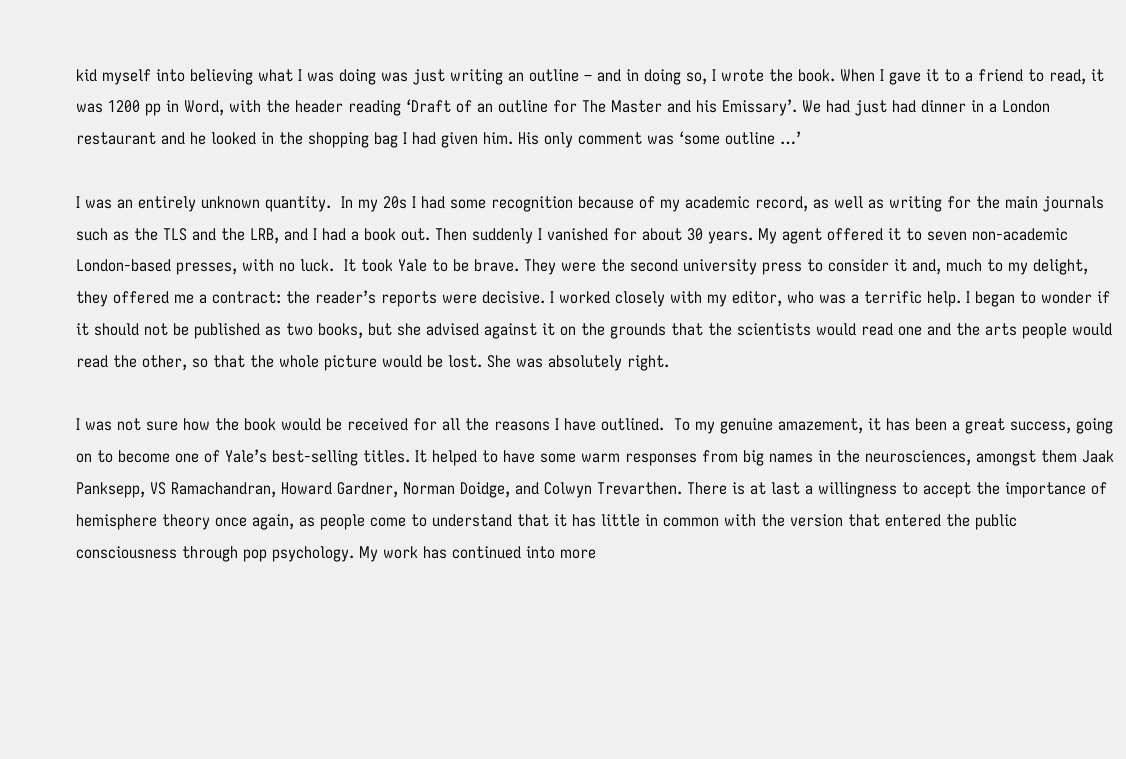kid myself into believing what I was doing was just writing an outline – and in doing so, I wrote the book. When I gave it to a friend to read, it was 1200 pp in Word, with the header reading ‘Draft of an outline for The Master and his Emissary’. We had just had dinner in a London restaurant and he looked in the shopping bag I had given him. His only comment was ‘some outline …’

I was an entirely unknown quantity.  In my 20s I had some recognition because of my academic record, as well as writing for the main journals such as the TLS and the LRB, and I had a book out. Then suddenly I vanished for about 30 years. My agent offered it to seven non-academic London-based presses, with no luck.  It took Yale to be brave. They were the second university press to consider it and, much to my delight, they offered me a contract: the reader’s reports were decisive. I worked closely with my editor, who was a terrific help. I began to wonder if it should not be published as two books, but she advised against it on the grounds that the scientists would read one and the arts people would read the other, so that the whole picture would be lost. She was absolutely right.

I was not sure how the book would be received for all the reasons I have outlined.  To my genuine amazement, it has been a great success, going on to become one of Yale’s best-selling titles. It helped to have some warm responses from big names in the neurosciences, amongst them Jaak Panksepp, VS Ramachandran, Howard Gardner, Norman Doidge, and Colwyn Trevarthen. There is at last a willingness to accept the importance of hemisphere theory once again, as people come to understand that it has little in common with the version that entered the public consciousness through pop psychology. My work has continued into more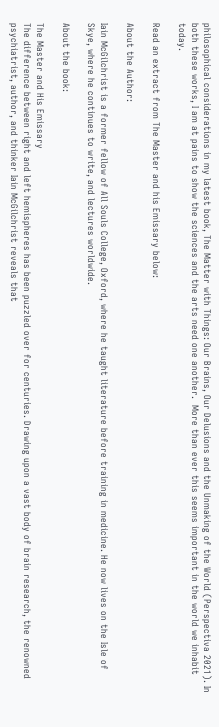philosophical considerations in my latest book, The Matter with Things: Our Brains, Our Delusions and the Unmaking of the World (Perspectiva 2021). In both these works, I am at pains to show the sciences and the arts need one another.  More than ever this seems important in the world we inhabit today.

Read an extract from The Master and his Emissary below:

About the Author:

Iain McGilchrist is a former fellow of All Souls College, Oxford, where he taught literature before training in medicine. He now lives on the Isle of Skye, where he continues to write, and lectures worldwide.

About the book:

The Master and His Emissary
The difference between right and left hemispheres has been puzzled over for centuries. Drawing upon a vast body of brain research, the renowned psychiatrist, author, and thinker Iain McGilchrist reveals that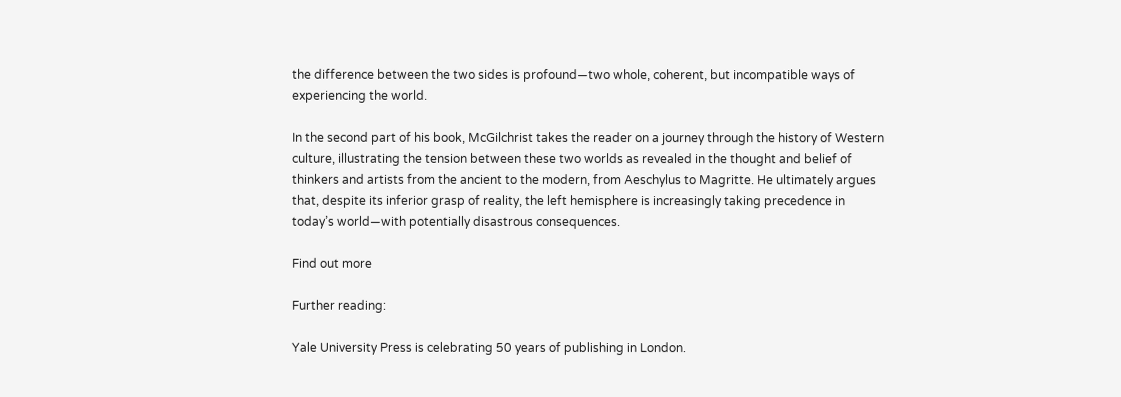the difference between the two sides is profound—two whole, coherent, but incompatible ways of experiencing the world.

In the second part of his book, McGilchrist takes the reader on a journey through the history of Western culture, illustrating the tension between these two worlds as revealed in the thought and belief of thinkers and artists from the ancient to the modern, from Aeschylus to Magritte. He ultimately argues that, despite its inferior grasp of reality, the left hemisphere is increasingly taking precedence in today’s world—with potentially disastrous consequences.

Find out more

Further reading:

Yale University Press is celebrating 50 years of publishing in London.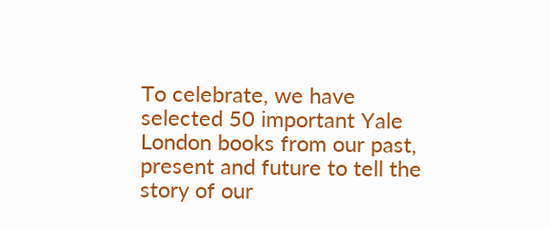To celebrate, we have selected 50 important Yale London books from our past, present and future to tell the story of our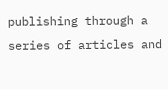publishing through a series of articles and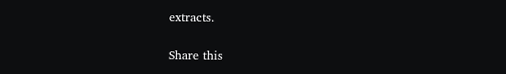extracts.

Share this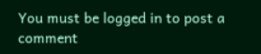You must be logged in to post a comment